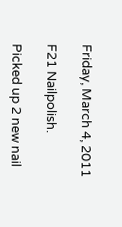Friday, March 4, 2011

F21 Nailpolish.

Picked up 2 new nail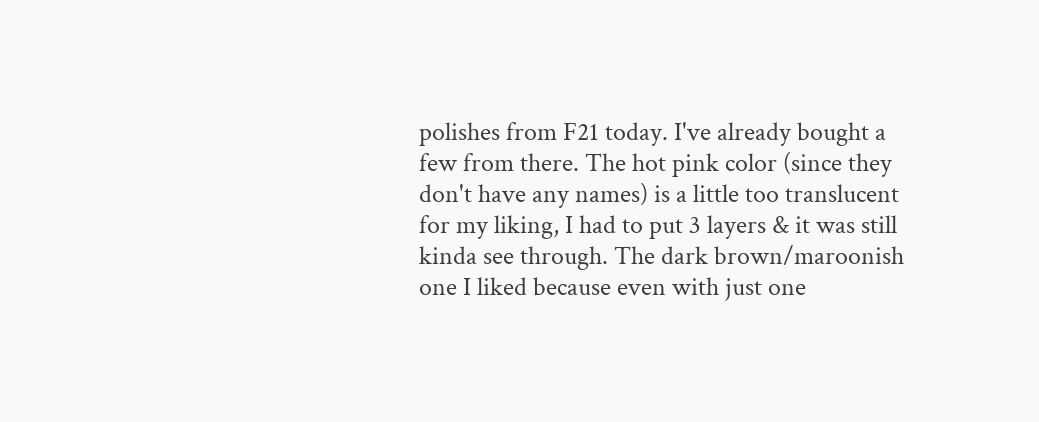polishes from F21 today. I've already bought a few from there. The hot pink color (since they don't have any names) is a little too translucent for my liking, I had to put 3 layers & it was still kinda see through. The dark brown/maroonish one I liked because even with just one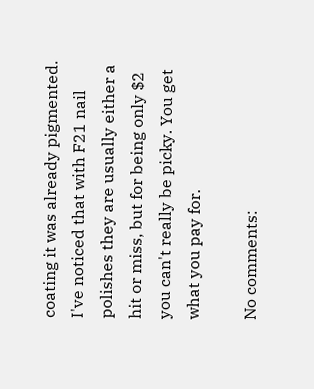coating it was already pigmented. I've noticed that with F21 nail polishes they are usually either a hit or miss, but for being only $2 you can't really be picky. You get what you pay for.

No comments: